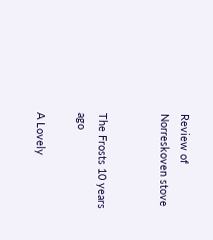Review of Norreskoven stove


The Frosts 10 years ago

A Lovely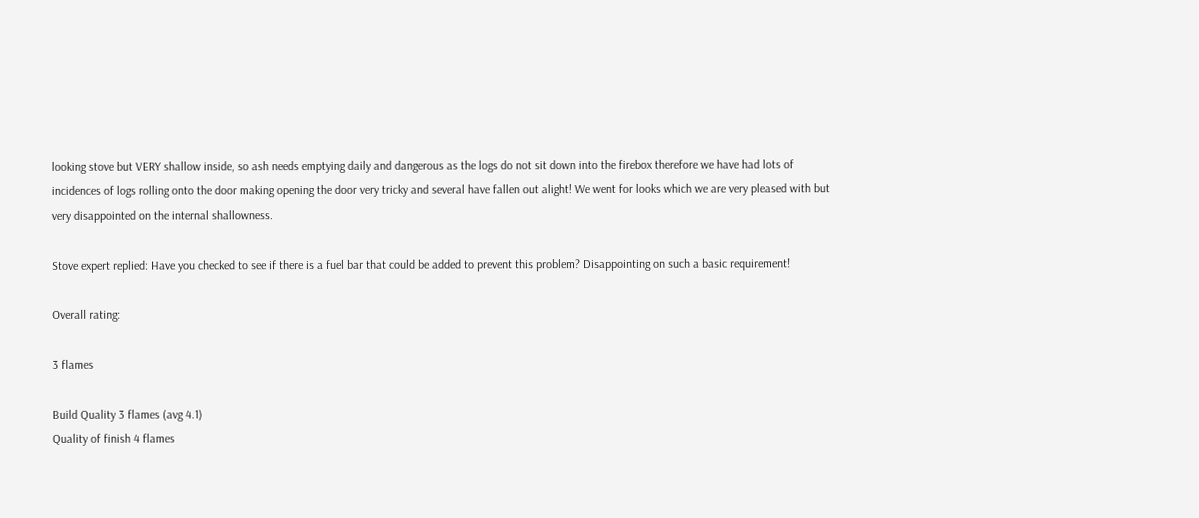looking stove but VERY shallow inside, so ash needs emptying daily and dangerous as the logs do not sit down into the firebox therefore we have had lots of incidences of logs rolling onto the door making opening the door very tricky and several have fallen out alight! We went for looks which we are very pleased with but very disappointed on the internal shallowness.

Stove expert replied: Have you checked to see if there is a fuel bar that could be added to prevent this problem? Disappointing on such a basic requirement!

Overall rating:

3 flames

Build Quality 3 flames (avg 4.1)
Quality of finish 4 flames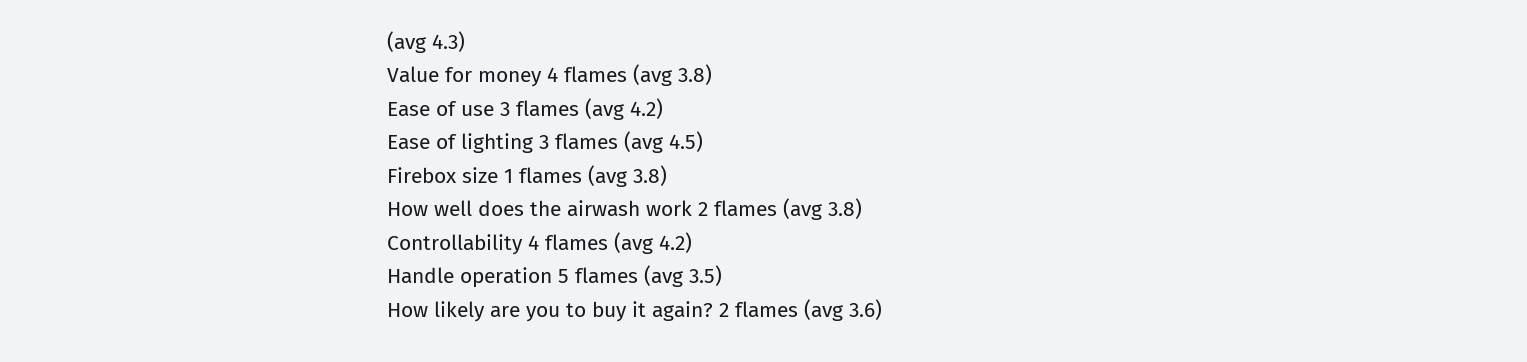(avg 4.3)
Value for money 4 flames (avg 3.8)
Ease of use 3 flames (avg 4.2)
Ease of lighting 3 flames (avg 4.5)
Firebox size 1 flames (avg 3.8)
How well does the airwash work 2 flames (avg 3.8)
Controllability 4 flames (avg 4.2)
Handle operation 5 flames (avg 3.5)
How likely are you to buy it again? 2 flames (avg 3.6)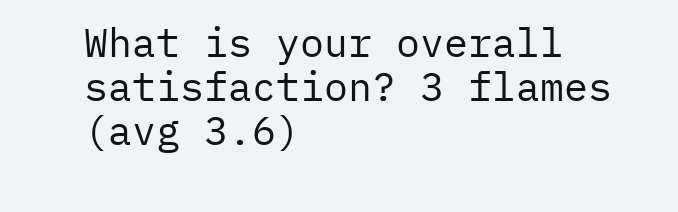What is your overall satisfaction? 3 flames (avg 3.6)